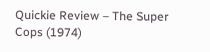Quickie Review – The Super Cops (1974)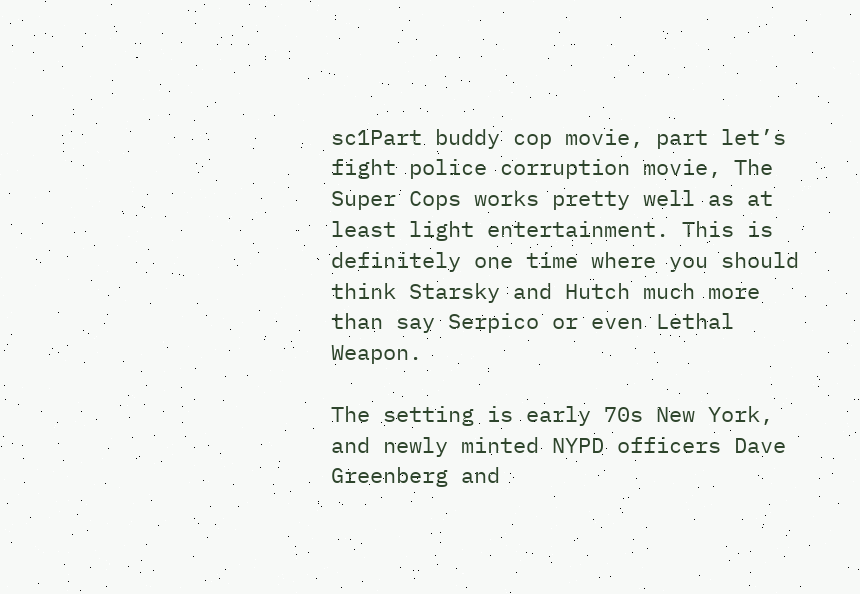sc1Part buddy cop movie, part let’s fight police corruption movie, The Super Cops works pretty well as at least light entertainment. This is definitely one time where you should think Starsky and Hutch much more than say Serpico or even Lethal Weapon.

The setting is early 70s New York, and newly minted NYPD officers Dave Greenberg and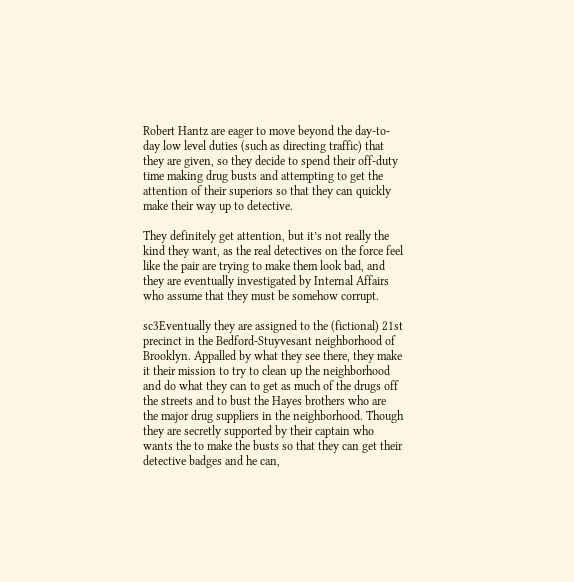Robert Hantz are eager to move beyond the day-to-day low level duties (such as directing traffic) that they are given, so they decide to spend their off-duty time making drug busts and attempting to get the attention of their superiors so that they can quickly make their way up to detective.

They definitely get attention, but it’s not really the kind they want, as the real detectives on the force feel like the pair are trying to make them look bad, and they are eventually investigated by Internal Affairs who assume that they must be somehow corrupt.

sc3Eventually they are assigned to the (fictional) 21st precinct in the Bedford-Stuyvesant neighborhood of Brooklyn. Appalled by what they see there, they make it their mission to try to clean up the neighborhood and do what they can to get as much of the drugs off the streets and to bust the Hayes brothers who are the major drug suppliers in the neighborhood. Though they are secretly supported by their captain who wants the to make the busts so that they can get their detective badges and he can,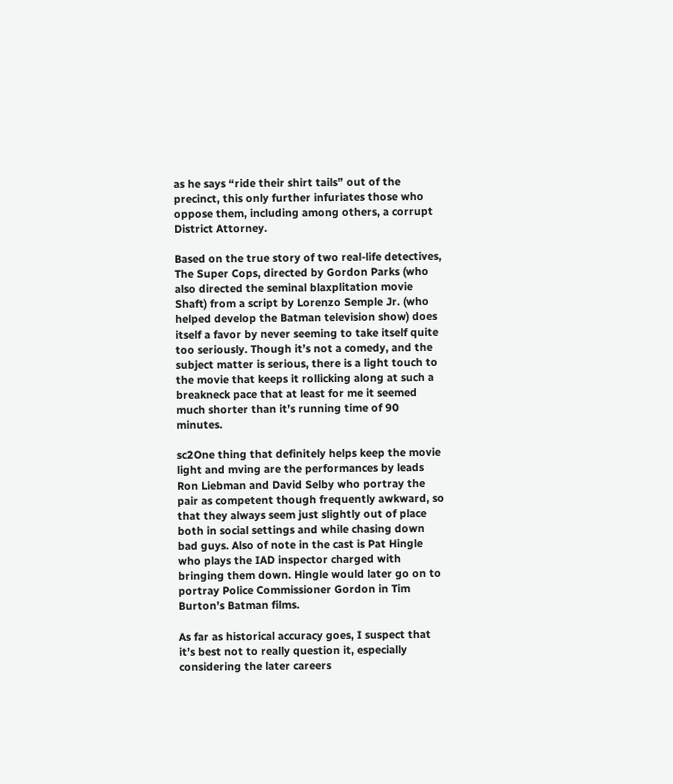as he says “ride their shirt tails” out of the precinct, this only further infuriates those who oppose them, including among others, a corrupt District Attorney.

Based on the true story of two real-life detectives, The Super Cops, directed by Gordon Parks (who also directed the seminal blaxplitation movie Shaft) from a script by Lorenzo Semple Jr. (who helped develop the Batman television show) does itself a favor by never seeming to take itself quite too seriously. Though it’s not a comedy, and the subject matter is serious, there is a light touch to the movie that keeps it rollicking along at such a breakneck pace that at least for me it seemed much shorter than it’s running time of 90 minutes.

sc2One thing that definitely helps keep the movie light and mving are the performances by leads Ron Liebman and David Selby who portray the pair as competent though frequently awkward, so that they always seem just slightly out of place both in social settings and while chasing down bad guys. Also of note in the cast is Pat Hingle who plays the IAD inspector charged with bringing them down. Hingle would later go on to portray Police Commissioner Gordon in Tim Burton’s Batman films.

As far as historical accuracy goes, I suspect that it’s best not to really question it, especially considering the later careers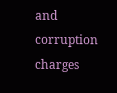and corruption charges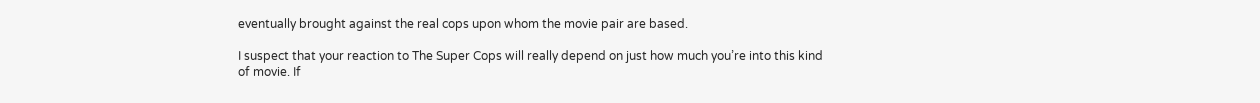eventually brought against the real cops upon whom the movie pair are based.

I suspect that your reaction to The Super Cops will really depend on just how much you’re into this kind of movie. If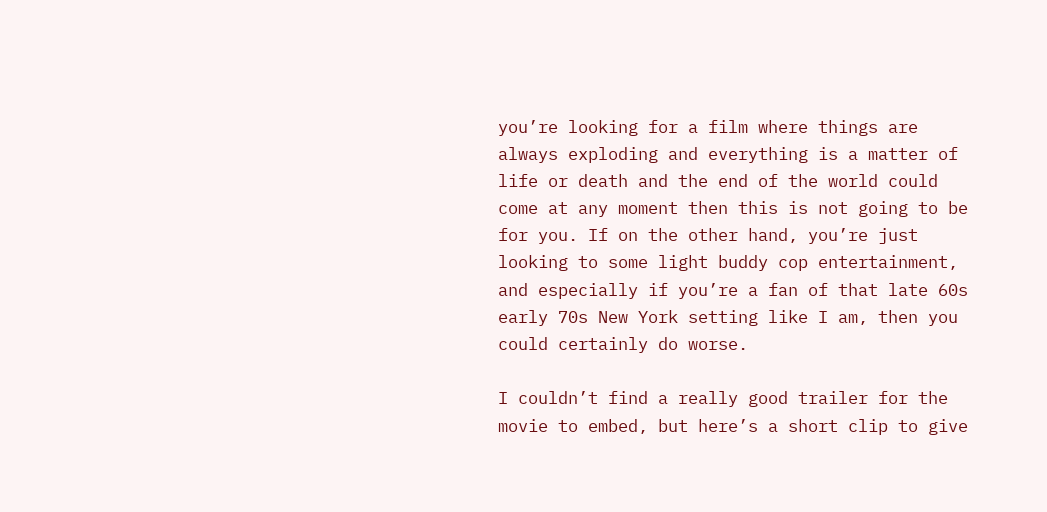you’re looking for a film where things are always exploding and everything is a matter of life or death and the end of the world could come at any moment then this is not going to be for you. If on the other hand, you’re just looking to some light buddy cop entertainment, and especially if you’re a fan of that late 60s early 70s New York setting like I am, then you could certainly do worse.

I couldn’t find a really good trailer for the movie to embed, but here’s a short clip to give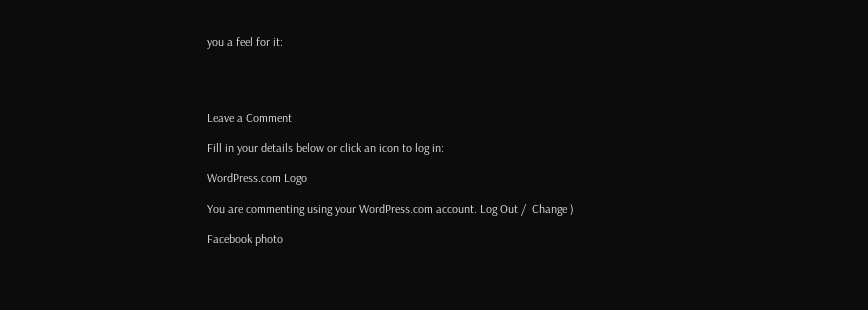you a feel for it:




Leave a Comment

Fill in your details below or click an icon to log in:

WordPress.com Logo

You are commenting using your WordPress.com account. Log Out /  Change )

Facebook photo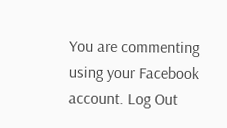You are commenting using your Facebook account. Log Out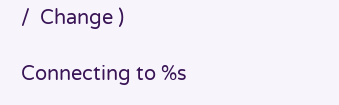/  Change )

Connecting to %s